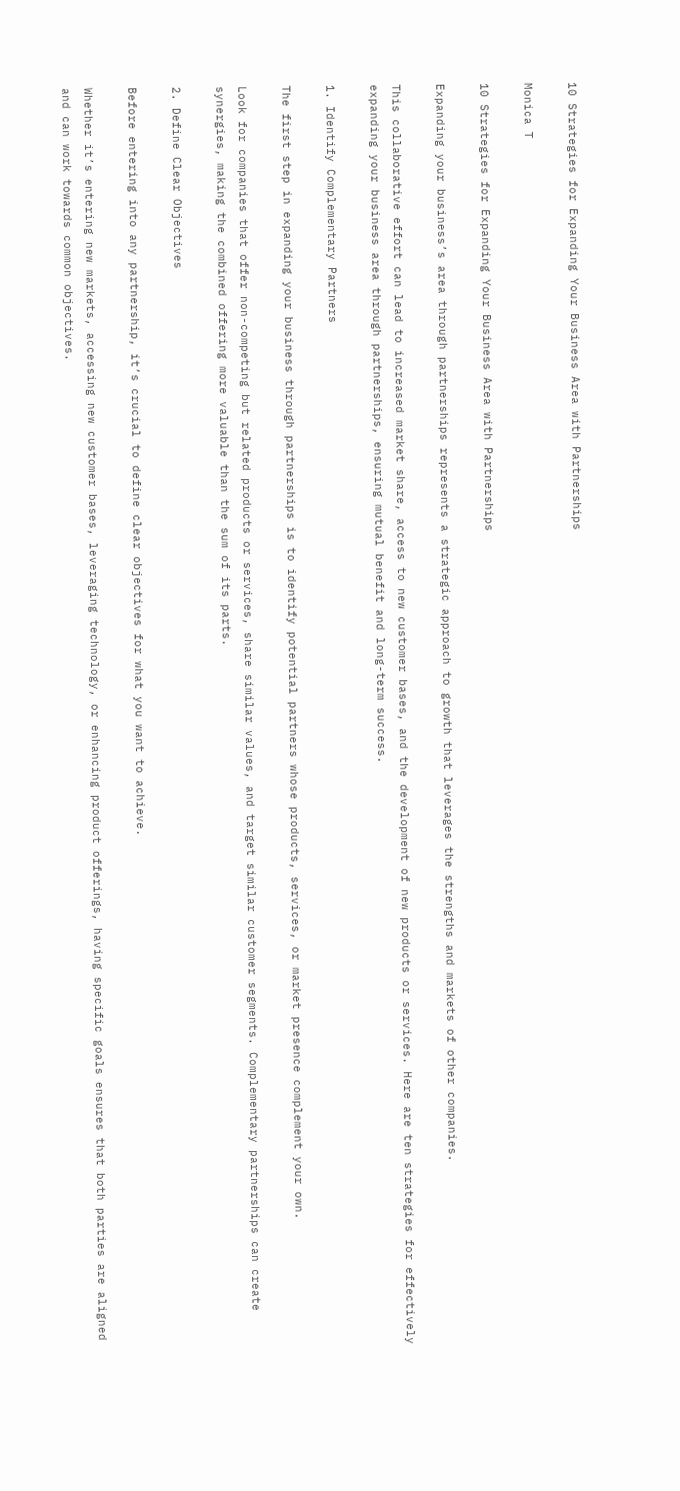10 Strategies for Expanding Your Business Area with Partnerships

Monica T

10 Strategies for Expanding Your Business Area with Partnerships

Expanding your business’s area through partnerships represents a strategic approach to growth that leverages the strengths and markets of other companies.

This collaborative effort can lead to increased market share, access to new customer bases, and the development of new products or services. Here are ten strategies for effectively expanding your business area through partnerships, ensuring mutual benefit and long-term success.

1. Identify Complementary Partners

The first step in expanding your business through partnerships is to identify potential partners whose products, services, or market presence complement your own.

Look for companies that offer non-competing but related products or services, share similar values, and target similar customer segments. Complementary partnerships can create synergies, making the combined offering more valuable than the sum of its parts.

2. Define Clear Objectives

Before entering into any partnership, it’s crucial to define clear objectives for what you want to achieve.

Whether it’s entering new markets, accessing new customer bases, leveraging technology, or enhancing product offerings, having specific goals ensures that both parties are aligned and can work towards common objectives.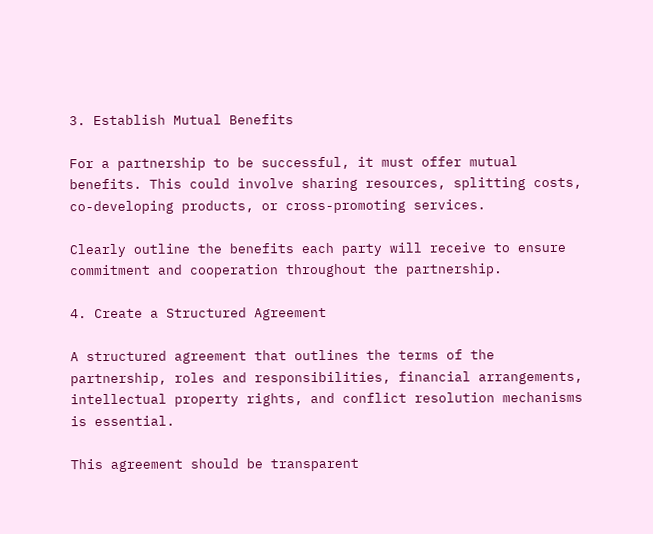3. Establish Mutual Benefits

For a partnership to be successful, it must offer mutual benefits. This could involve sharing resources, splitting costs, co-developing products, or cross-promoting services.

Clearly outline the benefits each party will receive to ensure commitment and cooperation throughout the partnership.

4. Create a Structured Agreement

A structured agreement that outlines the terms of the partnership, roles and responsibilities, financial arrangements, intellectual property rights, and conflict resolution mechanisms is essential.

This agreement should be transparent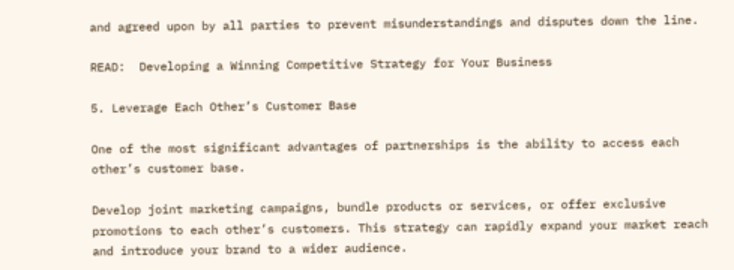and agreed upon by all parties to prevent misunderstandings and disputes down the line.

READ:  Developing a Winning Competitive Strategy for Your Business

5. Leverage Each Other’s Customer Base

One of the most significant advantages of partnerships is the ability to access each other’s customer base.

Develop joint marketing campaigns, bundle products or services, or offer exclusive promotions to each other’s customers. This strategy can rapidly expand your market reach and introduce your brand to a wider audience.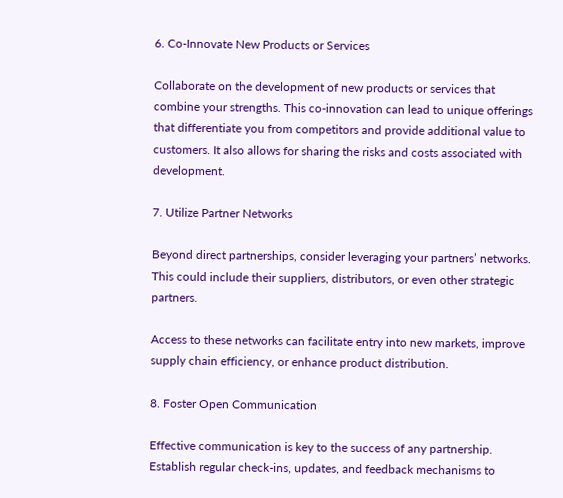6. Co-Innovate New Products or Services

Collaborate on the development of new products or services that combine your strengths. This co-innovation can lead to unique offerings that differentiate you from competitors and provide additional value to customers. It also allows for sharing the risks and costs associated with development.

7. Utilize Partner Networks

Beyond direct partnerships, consider leveraging your partners’ networks. This could include their suppliers, distributors, or even other strategic partners.

Access to these networks can facilitate entry into new markets, improve supply chain efficiency, or enhance product distribution.

8. Foster Open Communication

Effective communication is key to the success of any partnership. Establish regular check-ins, updates, and feedback mechanisms to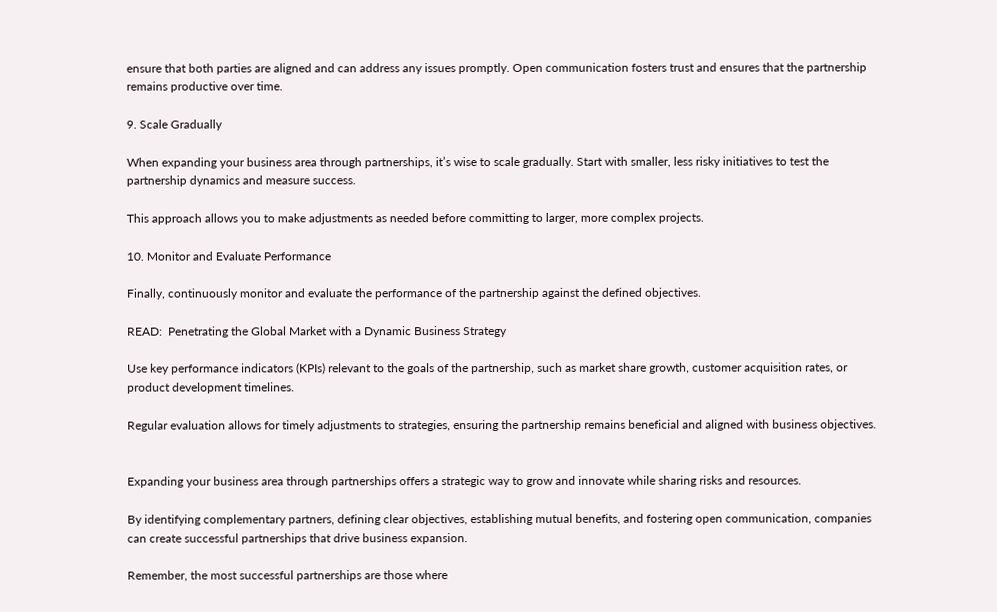ensure that both parties are aligned and can address any issues promptly. Open communication fosters trust and ensures that the partnership remains productive over time.

9. Scale Gradually

When expanding your business area through partnerships, it’s wise to scale gradually. Start with smaller, less risky initiatives to test the partnership dynamics and measure success.

This approach allows you to make adjustments as needed before committing to larger, more complex projects.

10. Monitor and Evaluate Performance

Finally, continuously monitor and evaluate the performance of the partnership against the defined objectives.

READ:  Penetrating the Global Market with a Dynamic Business Strategy

Use key performance indicators (KPIs) relevant to the goals of the partnership, such as market share growth, customer acquisition rates, or product development timelines.

Regular evaluation allows for timely adjustments to strategies, ensuring the partnership remains beneficial and aligned with business objectives.


Expanding your business area through partnerships offers a strategic way to grow and innovate while sharing risks and resources.

By identifying complementary partners, defining clear objectives, establishing mutual benefits, and fostering open communication, companies can create successful partnerships that drive business expansion.

Remember, the most successful partnerships are those where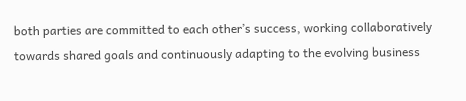both parties are committed to each other’s success, working collaboratively towards shared goals and continuously adapting to the evolving business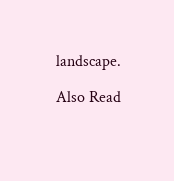landscape.

Also Read